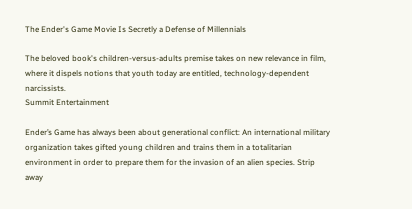The Ender's Game Movie Is Secretly a Defense of Millennials

The beloved book's children-versus-adults premise takes on new relevance in film, where it dispels notions that youth today are entitled, technology-dependent narcissists.
Summit Entertainment

Ender’s Game has always been about generational conflict: An international military organization takes gifted young children and trains them in a totalitarian environment in order to prepare them for the invasion of an alien species. Strip away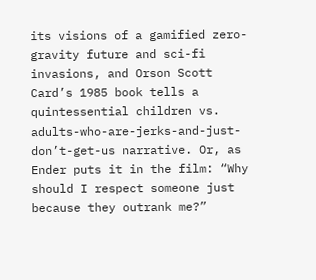its visions of a gamified zero-gravity future and sci-fi invasions, and Orson Scott Card’s 1985 book tells a quintessential children vs. adults-who-are-jerks-and-just-don’t-get-us narrative. Or, as Ender puts it in the film: “Why should I respect someone just because they outrank me?”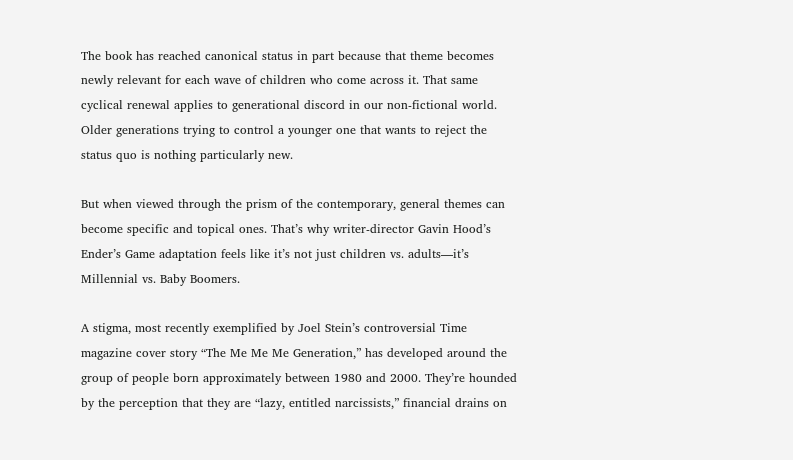The book has reached canonical status in part because that theme becomes newly relevant for each wave of children who come across it. That same cyclical renewal applies to generational discord in our non-fictional world. Older generations trying to control a younger one that wants to reject the status quo is nothing particularly new.

But when viewed through the prism of the contemporary, general themes can become specific and topical ones. That’s why writer-director Gavin Hood’s Ender’s Game adaptation feels like it’s not just children vs. adults—it’s Millennial vs. Baby Boomers.

A stigma, most recently exemplified by Joel Stein’s controversial Time magazine cover story “The Me Me Me Generation,” has developed around the group of people born approximately between 1980 and 2000. They’re hounded by the perception that they are “lazy, entitled narcissists,” financial drains on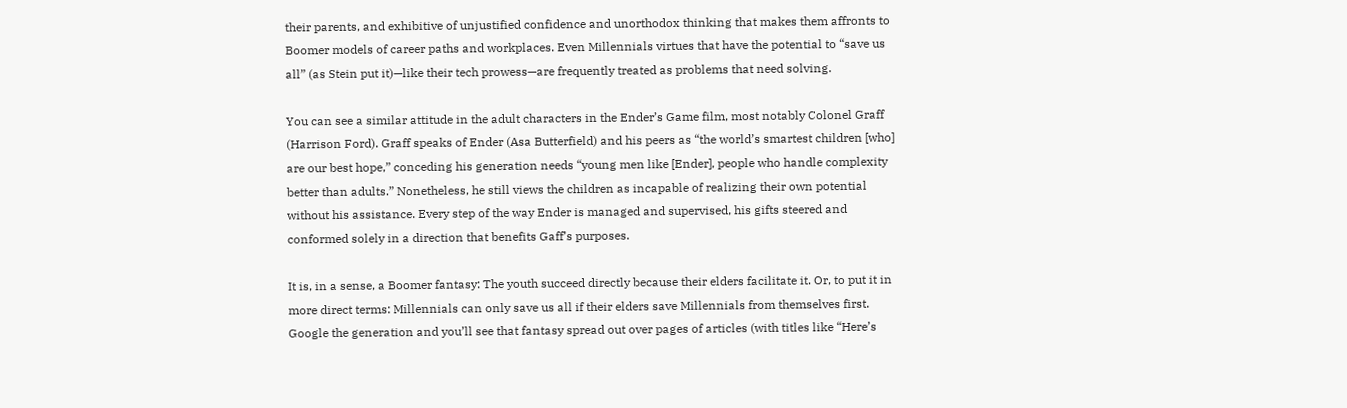their parents, and exhibitive of unjustified confidence and unorthodox thinking that makes them affronts to Boomer models of career paths and workplaces. Even Millennials virtues that have the potential to “save us all” (as Stein put it)—like their tech prowess—are frequently treated as problems that need solving.

You can see a similar attitude in the adult characters in the Ender’s Game film, most notably Colonel Graff (Harrison Ford). Graff speaks of Ender (Asa Butterfield) and his peers as “the world’s smartest children [who] are our best hope,” conceding his generation needs “young men like [Ender], people who handle complexity better than adults.” Nonetheless, he still views the children as incapable of realizing their own potential without his assistance. Every step of the way Ender is managed and supervised, his gifts steered and conformed solely in a direction that benefits Gaff’s purposes.

It is, in a sense, a Boomer fantasy: The youth succeed directly because their elders facilitate it. Or, to put it in more direct terms: Millennials can only save us all if their elders save Millennials from themselves first. Google the generation and you’ll see that fantasy spread out over pages of articles (with titles like “Here’s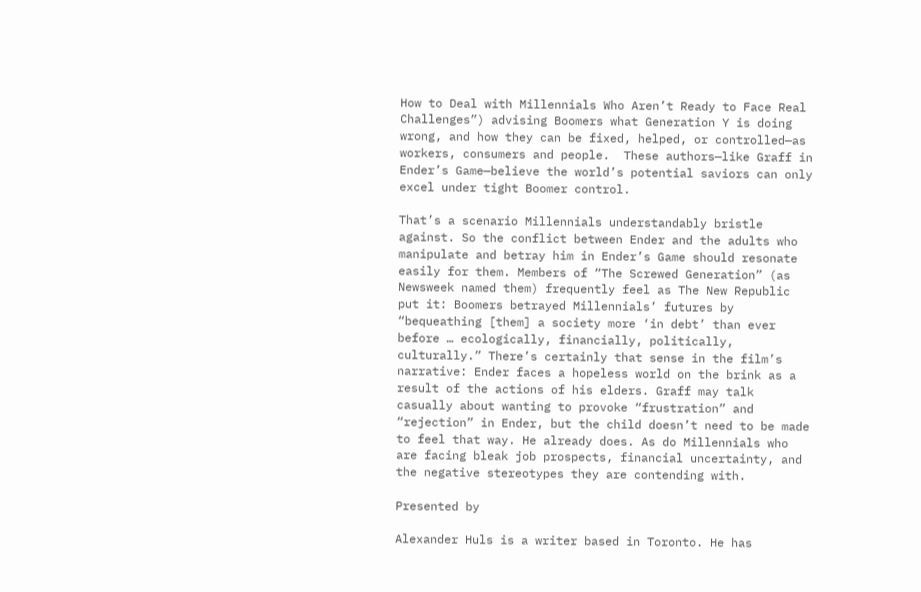How to Deal with Millennials Who Aren’t Ready to Face Real Challenges”) advising Boomers what Generation Y is doing wrong, and how they can be fixed, helped, or controlled—as workers, consumers and people.  These authors—like Graff in Ender’s Game—believe the world’s potential saviors can only excel under tight Boomer control.

That’s a scenario Millennials understandably bristle against. So the conflict between Ender and the adults who manipulate and betray him in Ender’s Game should resonate easily for them. Members of “The Screwed Generation” (as Newsweek named them) frequently feel as The New Republic put it: Boomers betrayed Millennials’ futures by “bequeathing [them] a society more ‘in debt’ than ever before … ecologically, financially, politically, culturally.” There’s certainly that sense in the film’s narrative: Ender faces a hopeless world on the brink as a result of the actions of his elders. Graff may talk casually about wanting to provoke “frustration” and “rejection” in Ender, but the child doesn’t need to be made to feel that way. He already does. As do Millennials who are facing bleak job prospects, financial uncertainty, and the negative stereotypes they are contending with.

Presented by

Alexander Huls is a writer based in Toronto. He has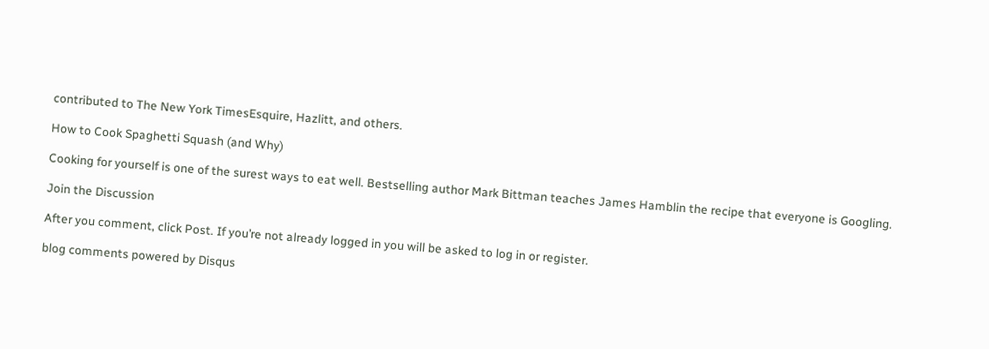contributed to The New York TimesEsquire, Hazlitt, and others.

How to Cook Spaghetti Squash (and Why)

Cooking for yourself is one of the surest ways to eat well. Bestselling author Mark Bittman teaches James Hamblin the recipe that everyone is Googling.

Join the Discussion

After you comment, click Post. If you’re not already logged in you will be asked to log in or register.

blog comments powered by Disqus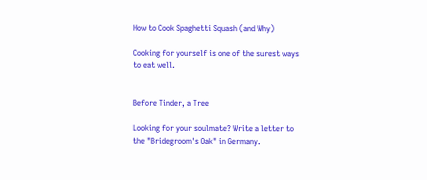How to Cook Spaghetti Squash (and Why)

Cooking for yourself is one of the surest ways to eat well.


Before Tinder, a Tree

Looking for your soulmate? Write a letter to the "Bridegroom's Oak" in Germany.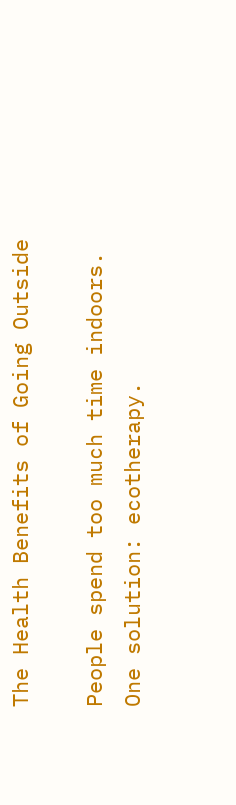The Health Benefits of Going Outside

People spend too much time indoors. One solution: ecotherapy.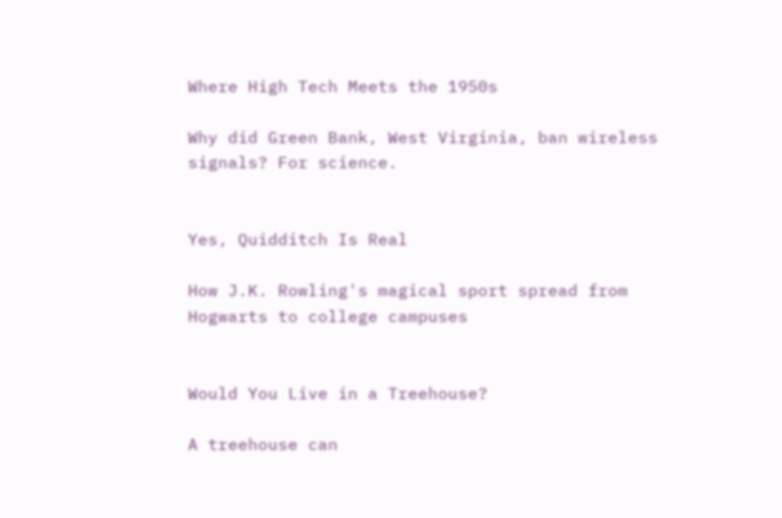Where High Tech Meets the 1950s

Why did Green Bank, West Virginia, ban wireless signals? For science.


Yes, Quidditch Is Real

How J.K. Rowling's magical sport spread from Hogwarts to college campuses


Would You Live in a Treehouse?

A treehouse can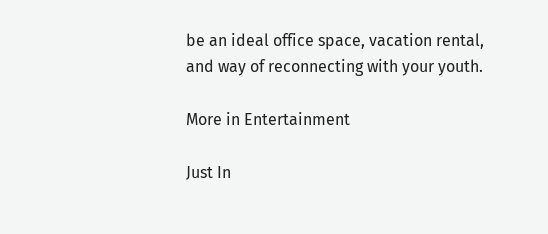be an ideal office space, vacation rental, and way of reconnecting with your youth.

More in Entertainment

Just In